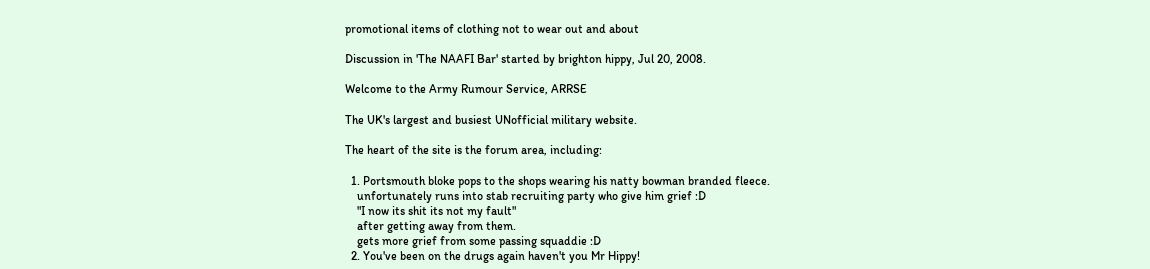promotional items of clothing not to wear out and about

Discussion in 'The NAAFI Bar' started by brighton hippy, Jul 20, 2008.

Welcome to the Army Rumour Service, ARRSE

The UK's largest and busiest UNofficial military website.

The heart of the site is the forum area, including:

  1. Portsmouth bloke pops to the shops wearing his natty bowman branded fleece.
    unfortunately runs into stab recruiting party who give him grief :D
    "I now its shit its not my fault"
    after getting away from them.
    gets more grief from some passing squaddie :D
  2. You've been on the drugs again haven't you Mr Hippy!